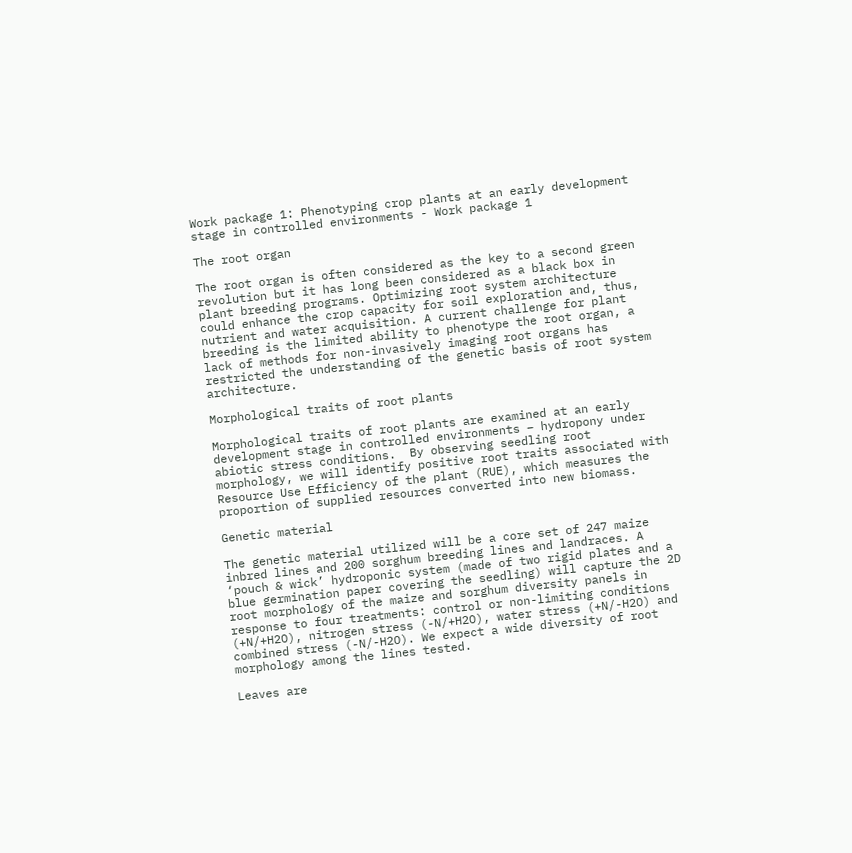Work package 1: Phenotyping crop plants at an early development stage in controlled environments - Work package 1

The root organ

The root organ is often considered as the key to a second green revolution but it has long been considered as a black box in plant breeding programs. Optimizing root system architecture could enhance the crop capacity for soil exploration and, thus, nutrient and water acquisition. A current challenge for plant breeding is the limited ability to phenotype the root organ, a lack of methods for non-invasively imaging root organs has restricted the understanding of the genetic basis of root system architecture.

Morphological traits of root plants

Morphological traits of root plants are examined at an early development stage in controlled environments – hydropony under abiotic stress conditions.  By observing seedling root morphology, we will identify positive root traits associated with Resource Use Efficiency of the plant (RUE), which measures the proportion of supplied resources converted into new biomass.

Genetic material

The genetic material utilized will be a core set of 247 maize inbred lines and 200 sorghum breeding lines and landraces. A ‘pouch & wick’ hydroponic system (made of two rigid plates and a blue germination paper covering the seedling) will capture the 2D root morphology of the maize and sorghum diversity panels in response to four treatments: control or non-limiting conditions (+N/+H2O), nitrogen stress (-N/+H2O), water stress (+N/-H2O) and combined stress (-N/-H2O). We expect a wide diversity of root morphology among the lines tested.

Leaves are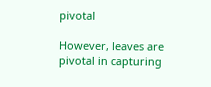pivotal

However, leaves are pivotal in capturing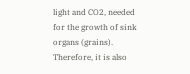light and CO2, needed for the growth of sink organs (grains). Therefore, it is also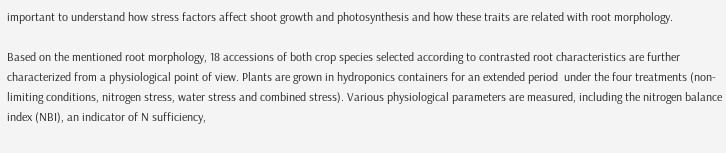important to understand how stress factors affect shoot growth and photosynthesis and how these traits are related with root morphology.

Based on the mentioned root morphology, 18 accessions of both crop species selected according to contrasted root characteristics are further characterized from a physiological point of view. Plants are grown in hydroponics containers for an extended period  under the four treatments (non-limiting conditions, nitrogen stress, water stress and combined stress). Various physiological parameters are measured, including the nitrogen balance index (NBI), an indicator of N sufficiency,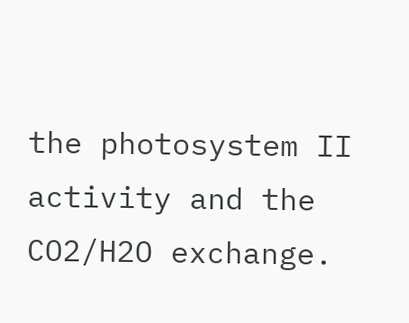the photosystem II activity and the CO2/H2O exchange.